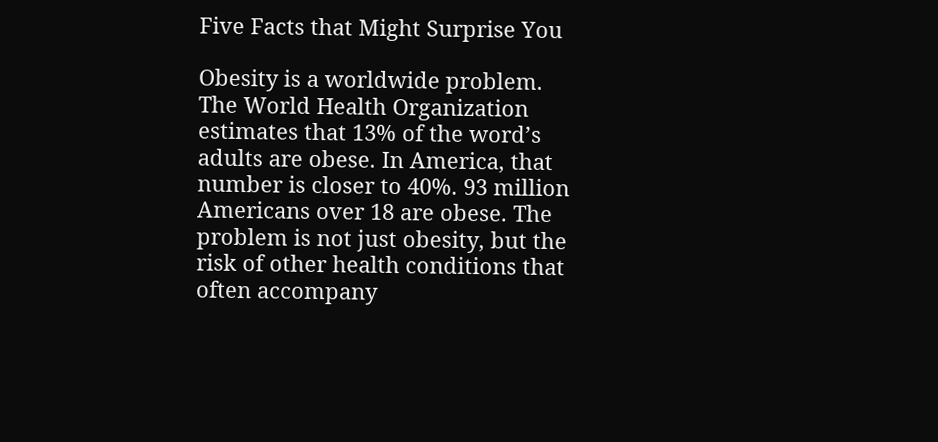Five Facts that Might Surprise You

Obesity is a worldwide problem. The World Health Organization estimates that 13% of the word’s adults are obese. In America, that number is closer to 40%. 93 million Americans over 18 are obese. The problem is not just obesity, but the risk of other health conditions that often accompany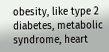obesity, like type 2 diabetes, metabolic syndrome, heart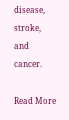disease, stroke, and cancer.

Read More